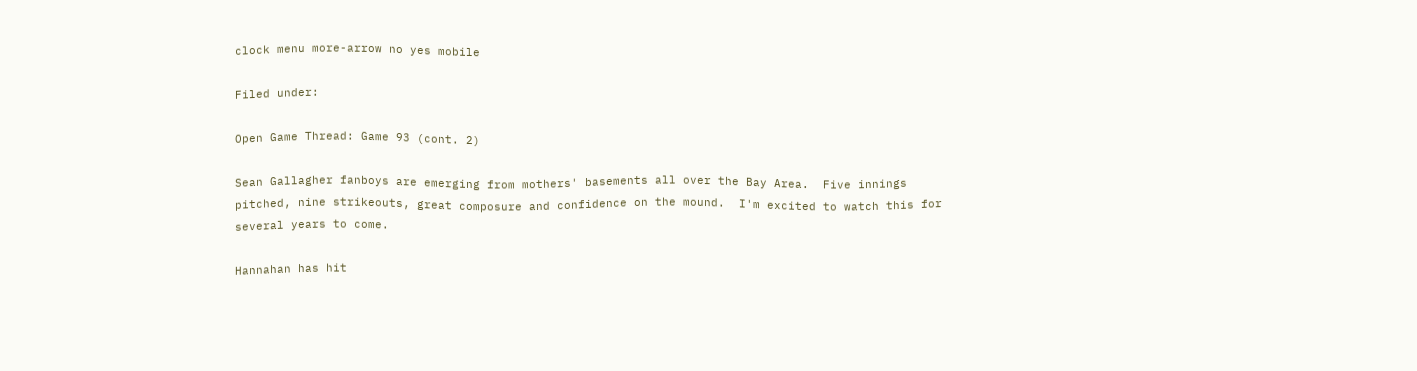clock menu more-arrow no yes mobile

Filed under:

Open Game Thread: Game 93 (cont. 2)

Sean Gallagher fanboys are emerging from mothers' basements all over the Bay Area.  Five innings pitched, nine strikeouts, great composure and confidence on the mound.  I'm excited to watch this for several years to come.

Hannahan has hit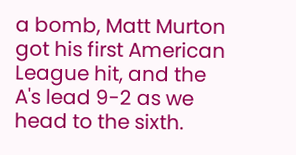a bomb, Matt Murton got his first American League hit, and the A's lead 9-2 as we head to the sixth.